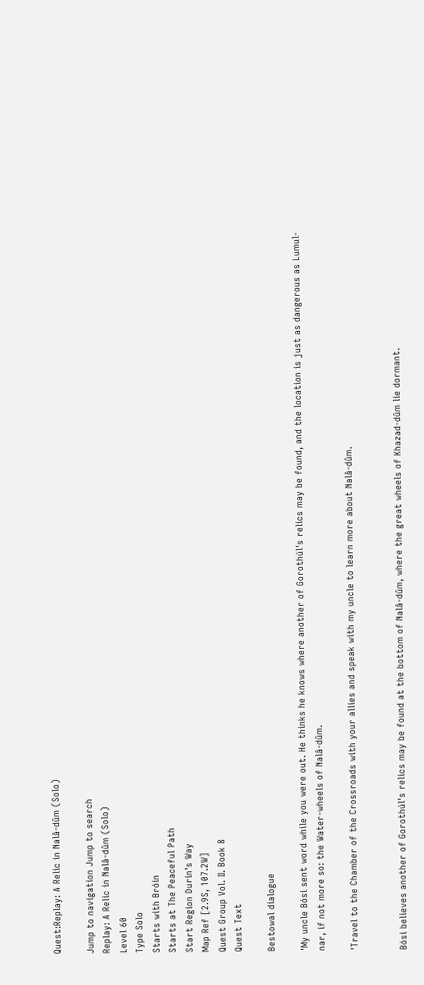Quest:Replay: A Relic in Nalâ-dûm (Solo)

Jump to navigation Jump to search
Replay: A Relic in Nalâ-dûm (Solo)
Level 60
Type Solo
Starts with Bróin
Starts at The Peaceful Path
Start Region Durin's Way
Map Ref [2.9S, 107.2W]
Quest Group Vol. II. Book 8
Quest Text

Bestowal dialogue

'My uncle Bósi sent word while you were out. He thinks he knows where another of Gorothúl's relics may be found, and the location is just as dangerous as Lumul-nar, if not more so: the Water-wheels of Nalâ-dûm.

'Travel to the Chamber of the Crossroads with your allies and speak with my uncle to learn more about Nalâ-dûm.


Bósi believes another of Gorothúl's relics may be found at the bottom of Nalâ-dûm, where the great wheels of Khazad-dûm lie dormant.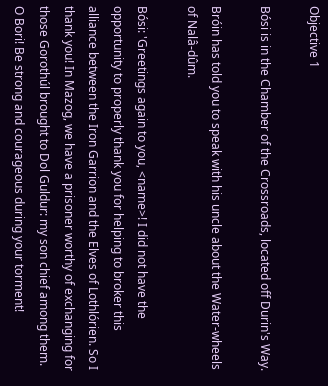Objective 1

Bósi is in the Chamber of the Crossroads, located off Durin's Way.

Bróin has told you to speak with his uncle about the Water-wheels of Nalâ-dûm.

Bósi: 'Greetings again to you, <name>! I did not have the opportunity to properly thank you for helping to broker this alliance between the Iron Garrion and the Elves of Lothlórien. So I thank you! In Mazog, we have a prisoner worthy of exchanging for those Gorothúl brought to Dol Guldur: my son chief among them. O Bori! Be strong and courageous during your torment!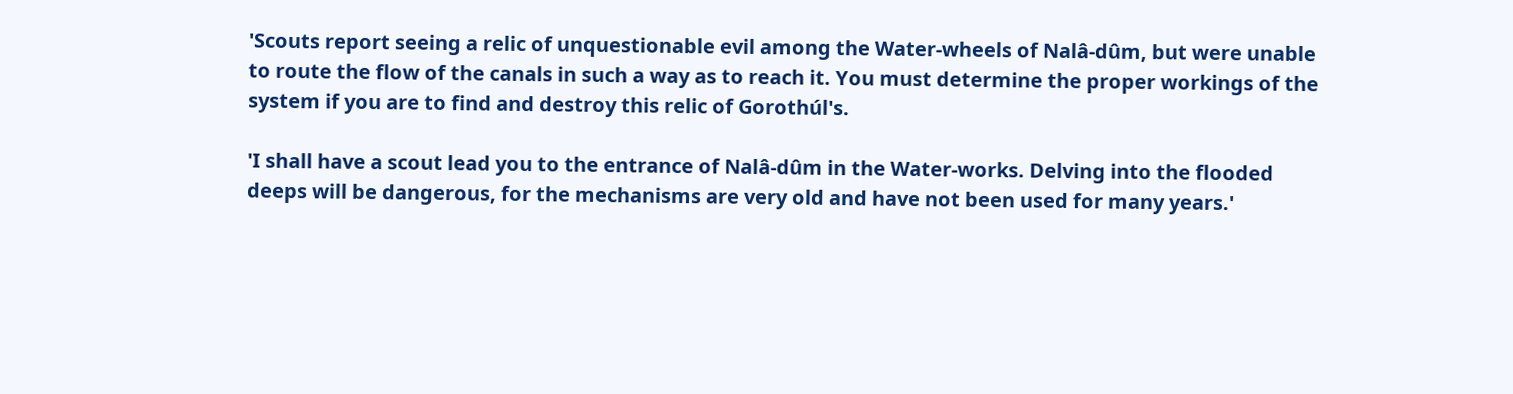'Scouts report seeing a relic of unquestionable evil among the Water-wheels of Nalâ-dûm, but were unable to route the flow of the canals in such a way as to reach it. You must determine the proper workings of the system if you are to find and destroy this relic of Gorothúl's.

'I shall have a scout lead you to the entrance of Nalâ-dûm in the Water-works. Delving into the flooded deeps will be dangerous, for the mechanisms are very old and have not been used for many years.'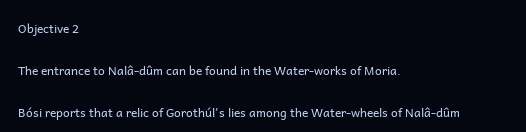Objective 2

The entrance to Nalâ-dûm can be found in the Water-works of Moria.

Bósi reports that a relic of Gorothúl's lies among the Water-wheels of Nalâ-dûm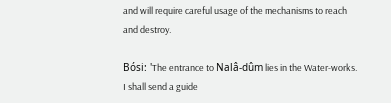and will require careful usage of the mechanisms to reach and destroy.

Bósi: 'The entrance to Nalâ-dûm lies in the Water-works. I shall send a guide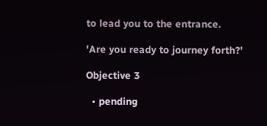to lead you to the entrance.

'Are you ready to journey forth?'

Objective 3

  • pending